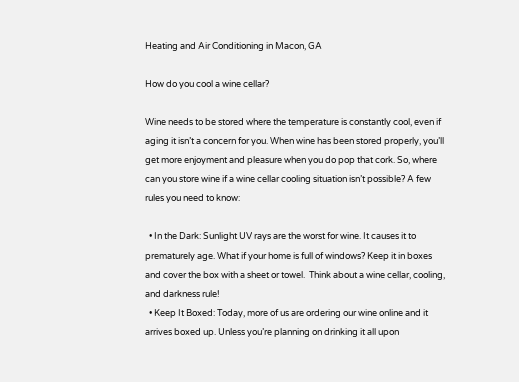Heating and Air Conditioning in Macon, GA

How do you cool a wine cellar?

Wine needs to be stored where the temperature is constantly cool, even if aging it isn’t a concern for you. When wine has been stored properly, you’ll get more enjoyment and pleasure when you do pop that cork. So, where can you store wine if a wine cellar cooling situation isn’t possible? A few rules you need to know:

  • In the Dark: Sunlight UV rays are the worst for wine. It causes it to prematurely age. What if your home is full of windows? Keep it in boxes and cover the box with a sheet or towel.  Think about a wine cellar, cooling, and darkness rule!
  • Keep It Boxed: Today, more of us are ordering our wine online and it arrives boxed up. Unless you’re planning on drinking it all upon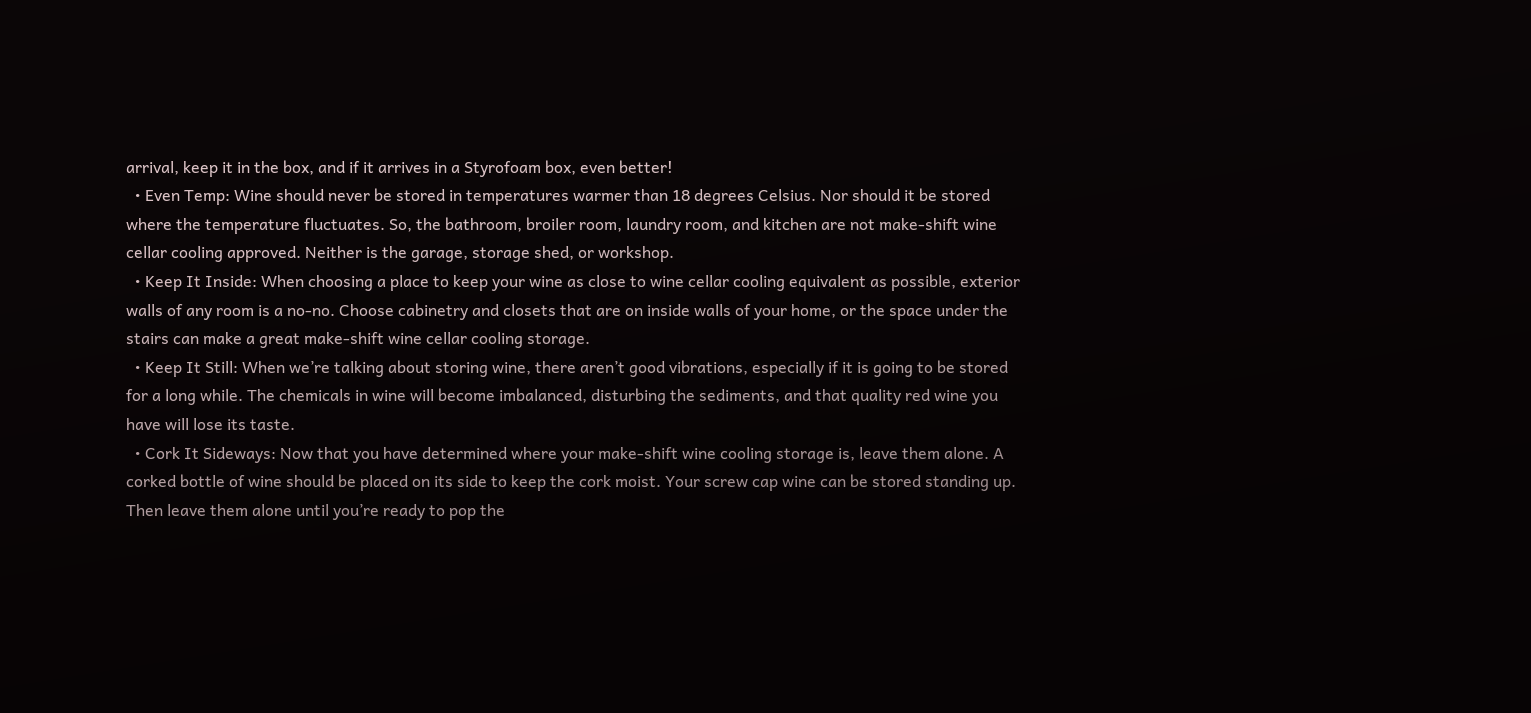arrival, keep it in the box, and if it arrives in a Styrofoam box, even better!
  • Even Temp: Wine should never be stored in temperatures warmer than 18 degrees Celsius. Nor should it be stored where the temperature fluctuates. So, the bathroom, broiler room, laundry room, and kitchen are not make-shift wine cellar cooling approved. Neither is the garage, storage shed, or workshop.
  • Keep It Inside: When choosing a place to keep your wine as close to wine cellar cooling equivalent as possible, exterior walls of any room is a no-no. Choose cabinetry and closets that are on inside walls of your home, or the space under the stairs can make a great make-shift wine cellar cooling storage.
  • Keep It Still: When we’re talking about storing wine, there aren’t good vibrations, especially if it is going to be stored for a long while. The chemicals in wine will become imbalanced, disturbing the sediments, and that quality red wine you have will lose its taste.
  • Cork It Sideways: Now that you have determined where your make-shift wine cooling storage is, leave them alone. A corked bottle of wine should be placed on its side to keep the cork moist. Your screw cap wine can be stored standing up. Then leave them alone until you’re ready to pop the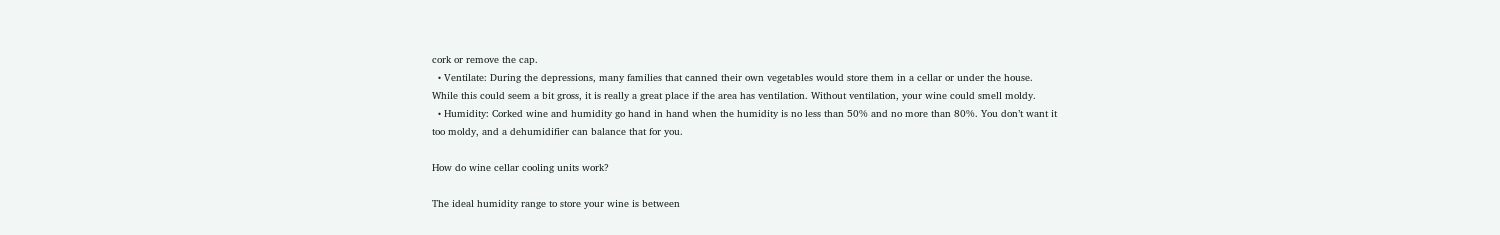cork or remove the cap.
  • Ventilate: During the depressions, many families that canned their own vegetables would store them in a cellar or under the house. While this could seem a bit gross, it is really a great place if the area has ventilation. Without ventilation, your wine could smell moldy.
  • Humidity: Corked wine and humidity go hand in hand when the humidity is no less than 50% and no more than 80%. You don’t want it too moldy, and a dehumidifier can balance that for you.

How do wine cellar cooling units work?

The ideal humidity range to store your wine is between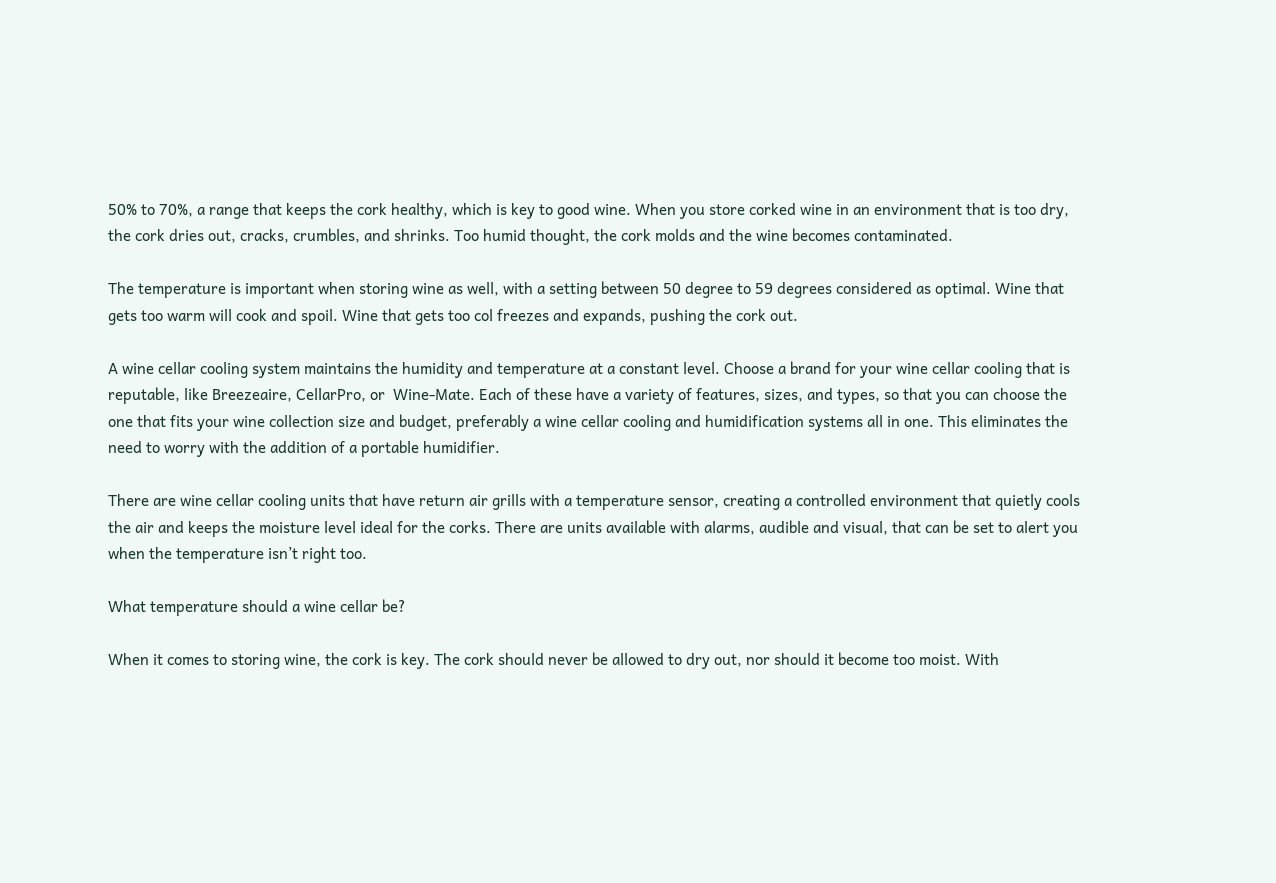50% to 70%, a range that keeps the cork healthy, which is key to good wine. When you store corked wine in an environment that is too dry, the cork dries out, cracks, crumbles, and shrinks. Too humid thought, the cork molds and the wine becomes contaminated.

The temperature is important when storing wine as well, with a setting between 50 degree to 59 degrees considered as optimal. Wine that gets too warm will cook and spoil. Wine that gets too col freezes and expands, pushing the cork out.

A wine cellar cooling system maintains the humidity and temperature at a constant level. Choose a brand for your wine cellar cooling that is reputable, like Breezeaire, CellarPro, or  Wine-Mate. Each of these have a variety of features, sizes, and types, so that you can choose the one that fits your wine collection size and budget, preferably a wine cellar cooling and humidification systems all in one. This eliminates the need to worry with the addition of a portable humidifier.

There are wine cellar cooling units that have return air grills with a temperature sensor, creating a controlled environment that quietly cools the air and keeps the moisture level ideal for the corks. There are units available with alarms, audible and visual, that can be set to alert you when the temperature isn’t right too.

What temperature should a wine cellar be?

When it comes to storing wine, the cork is key. The cork should never be allowed to dry out, nor should it become too moist. With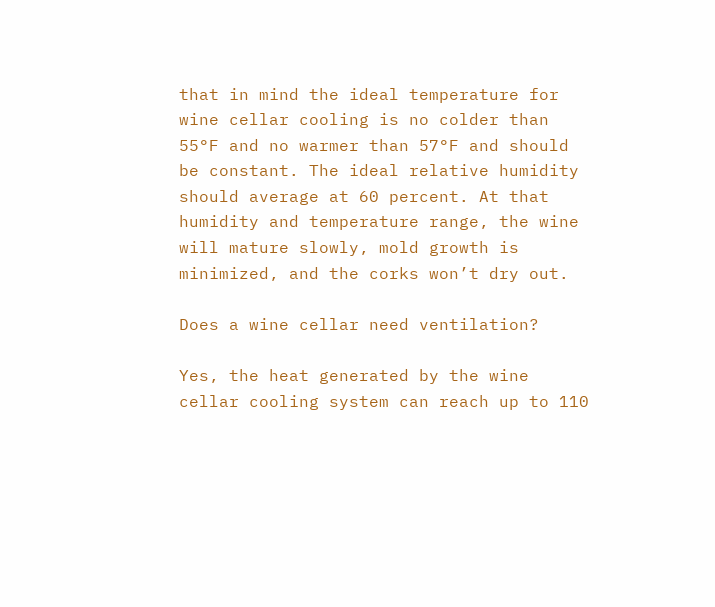that in mind the ideal temperature for wine cellar cooling is no colder than 55°F and no warmer than 57°F and should be constant. The ideal relative humidity should average at 60 percent. At that humidity and temperature range, the wine will mature slowly, mold growth is minimized, and the corks won’t dry out.

Does a wine cellar need ventilation?

Yes, the heat generated by the wine cellar cooling system can reach up to 110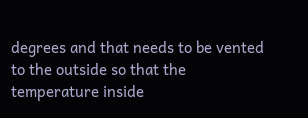degrees and that needs to be vented to the outside so that the temperature inside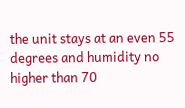the unit stays at an even 55 degrees and humidity no higher than 70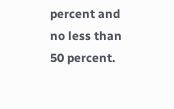percent and no less than 50 percent.